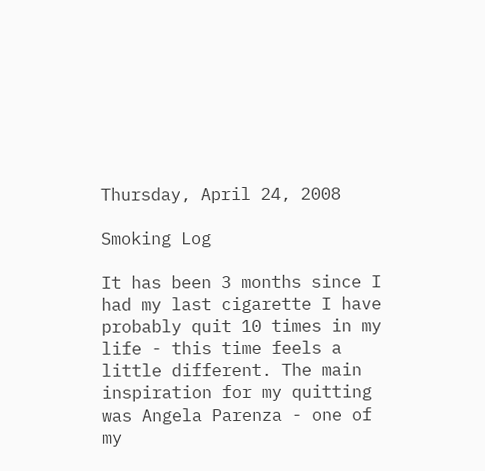Thursday, April 24, 2008

Smoking Log

It has been 3 months since I had my last cigarette I have probably quit 10 times in my life - this time feels a little different. The main inspiration for my quitting was Angela Parenza - one of my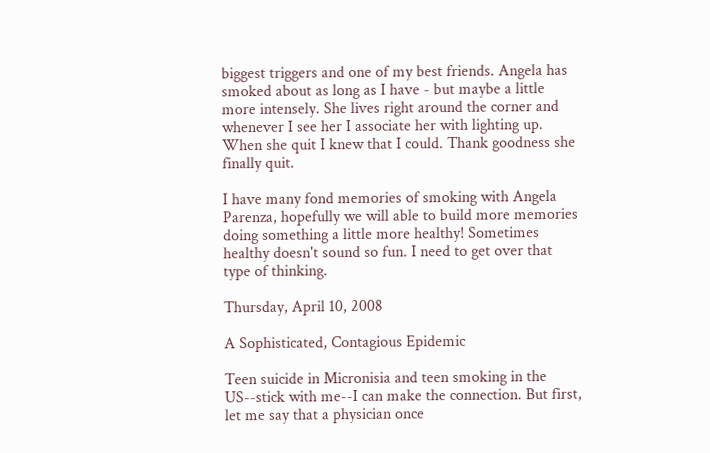biggest triggers and one of my best friends. Angela has smoked about as long as I have - but maybe a little more intensely. She lives right around the corner and whenever I see her I associate her with lighting up. When she quit I knew that I could. Thank goodness she finally quit.

I have many fond memories of smoking with Angela Parenza, hopefully we will able to build more memories doing something a little more healthy! Sometimes healthy doesn't sound so fun. I need to get over that type of thinking.

Thursday, April 10, 2008

A Sophisticated, Contagious Epidemic

Teen suicide in Micronisia and teen smoking in the US--stick with me--I can make the connection. But first, let me say that a physician once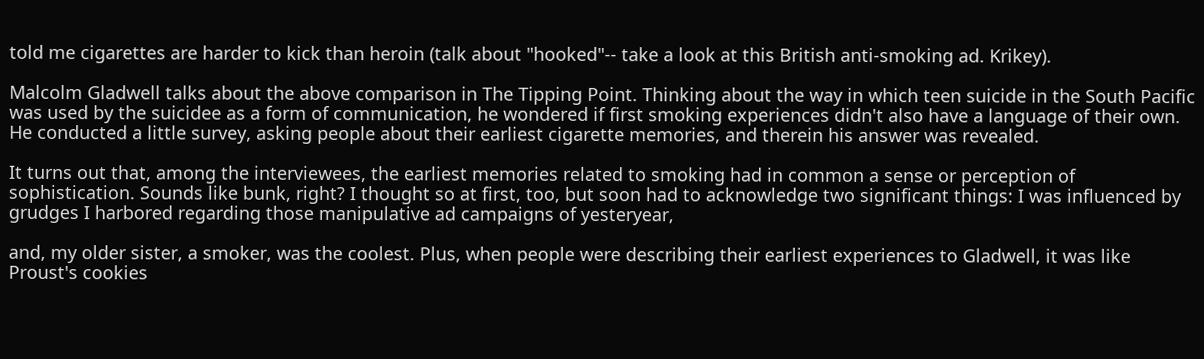told me cigarettes are harder to kick than heroin (talk about "hooked"-- take a look at this British anti-smoking ad. Krikey).

Malcolm Gladwell talks about the above comparison in The Tipping Point. Thinking about the way in which teen suicide in the South Pacific was used by the suicidee as a form of communication, he wondered if first smoking experiences didn't also have a language of their own. He conducted a little survey, asking people about their earliest cigarette memories, and therein his answer was revealed.

It turns out that, among the interviewees, the earliest memories related to smoking had in common a sense or perception of sophistication. Sounds like bunk, right? I thought so at first, too, but soon had to acknowledge two significant things: I was influenced by grudges I harbored regarding those manipulative ad campaigns of yesteryear,

and, my older sister, a smoker, was the coolest. Plus, when people were describing their earliest experiences to Gladwell, it was like Proust's cookies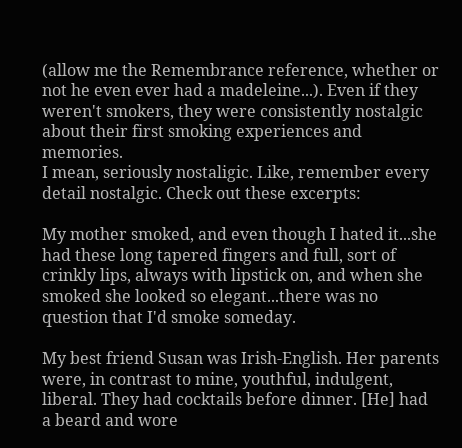(allow me the Remembrance reference, whether or not he even ever had a madeleine...). Even if they weren't smokers, they were consistently nostalgic about their first smoking experiences and memories.
I mean, seriously nostaligic. Like, remember every detail nostalgic. Check out these excerpts:

My mother smoked, and even though I hated it...she had these long tapered fingers and full, sort of crinkly lips, always with lipstick on, and when she smoked she looked so elegant...there was no question that I'd smoke someday.

My best friend Susan was Irish-English. Her parents were, in contrast to mine, youthful, indulgent, liberal. They had cocktails before dinner. [He] had a beard and wore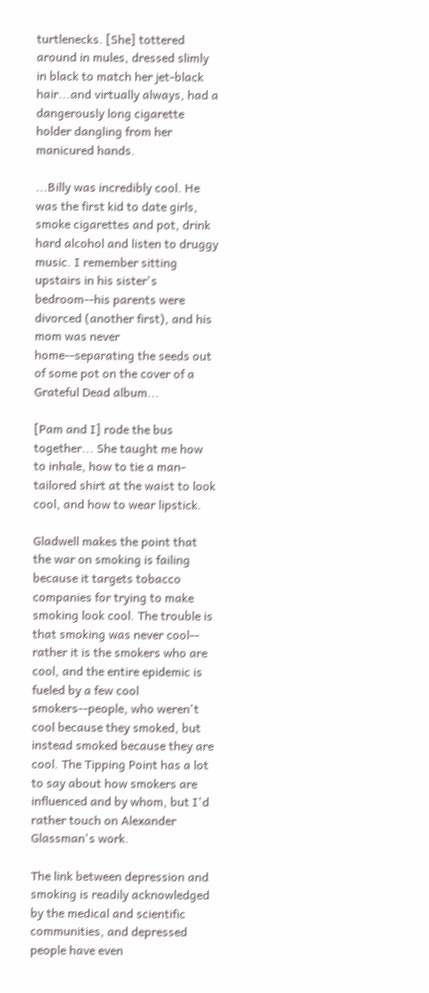turtlenecks. [She] tottered around in mules, dressed slimly in black to match her jet-black hair...and virtually always, had a dangerously long cigarette holder dangling from her manicured hands.

...Billy was incredibly cool. He was the first kid to date girls, smoke cigarettes and pot, drink hard alcohol and listen to druggy music. I remember sitting upstairs in his sister's bedroom--his parents were divorced (another first), and his mom was never home--separating the seeds out of some pot on the cover of a Grateful Dead album...

[Pam and I] rode the bus together... She taught me how to inhale, how to tie a man-tailored shirt at the waist to look cool, and how to wear lipstick.

Gladwell makes the point that the war on smoking is failing because it targets tobacco companies for trying to make smoking look cool. The trouble is that smoking was never cool-- rather it is the smokers who are cool, and the entire epidemic is fueled by a few cool smokers--people, who weren't cool because they smoked, but instead smoked because they are cool. The Tipping Point has a lot to say about how smokers are influenced and by whom, but I'd rather touch on Alexander Glassman's work.

The link between depression and smoking is readily acknowledged by the medical and scientific communities, and depressed people have even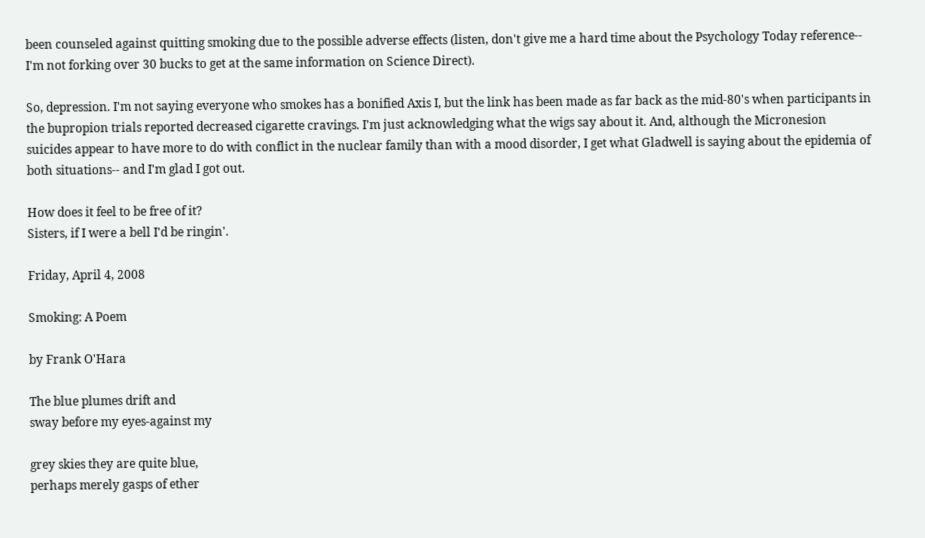been counseled against quitting smoking due to the possible adverse effects (listen, don't give me a hard time about the Psychology Today reference-- I'm not forking over 30 bucks to get at the same information on Science Direct).

So, depression. I'm not saying everyone who smokes has a bonified Axis I, but the link has been made as far back as the mid-80's when participants in the bupropion trials reported decreased cigarette cravings. I'm just acknowledging what the wigs say about it. And, although the Micronesion suicides appear to have more to do with conflict in the nuclear family than with a mood disorder, I get what Gladwell is saying about the epidemia of both situations-- and I'm glad I got out.

How does it feel to be free of it?
Sisters, if I were a bell I'd be ringin'.

Friday, April 4, 2008

Smoking: A Poem

by Frank O'Hara

The blue plumes drift and
sway before my eyes-against my

grey skies they are quite blue,
perhaps merely gasps of ether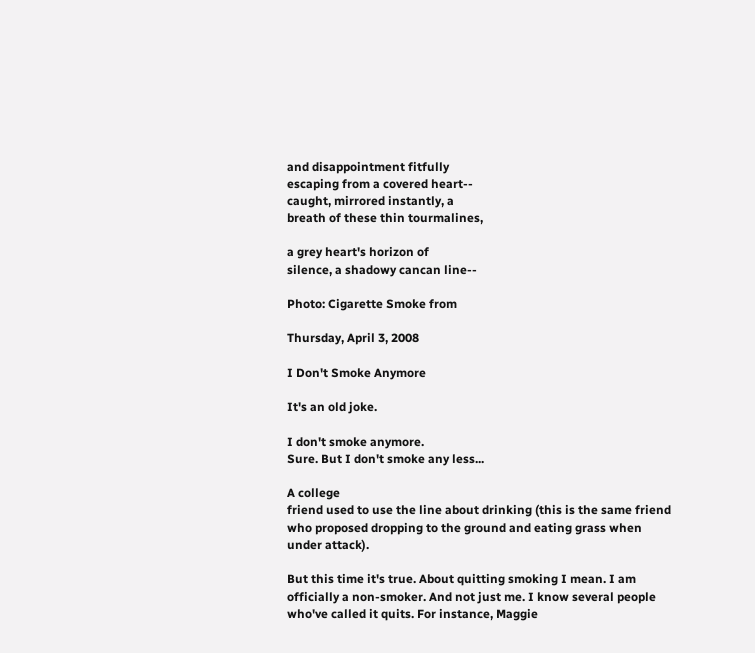and disappointment fitfully
escaping from a covered heart--
caught, mirrored instantly, a
breath of these thin tourmalines,

a grey heart's horizon of
silence, a shadowy cancan line--

Photo: Cigarette Smoke from

Thursday, April 3, 2008

I Don't Smoke Anymore

It's an old joke.

I don't smoke anymore.
Sure. But I don't smoke any less...

A college
friend used to use the line about drinking (this is the same friend who proposed dropping to the ground and eating grass when under attack).

But this time it's true. About quitting smoking I mean. I am officially a non-smoker. And not just me. I know several people who've called it quits. For instance, Maggie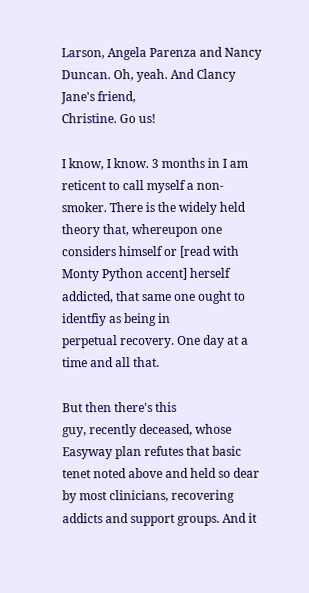Larson, Angela Parenza and Nancy Duncan. Oh, yeah. And Clancy Jane's friend,
Christine. Go us!

I know, I know. 3 months in I am reticent to call myself a non-smoker. There is the widely held theory that, whereupon one considers himself or [read with Monty Python accent] herself addicted, that same one ought to identfiy as being in
perpetual recovery. One day at a time and all that.

But then there's this
guy, recently deceased, whose Easyway plan refutes that basic tenet noted above and held so dear by most clinicians, recovering addicts and support groups. And it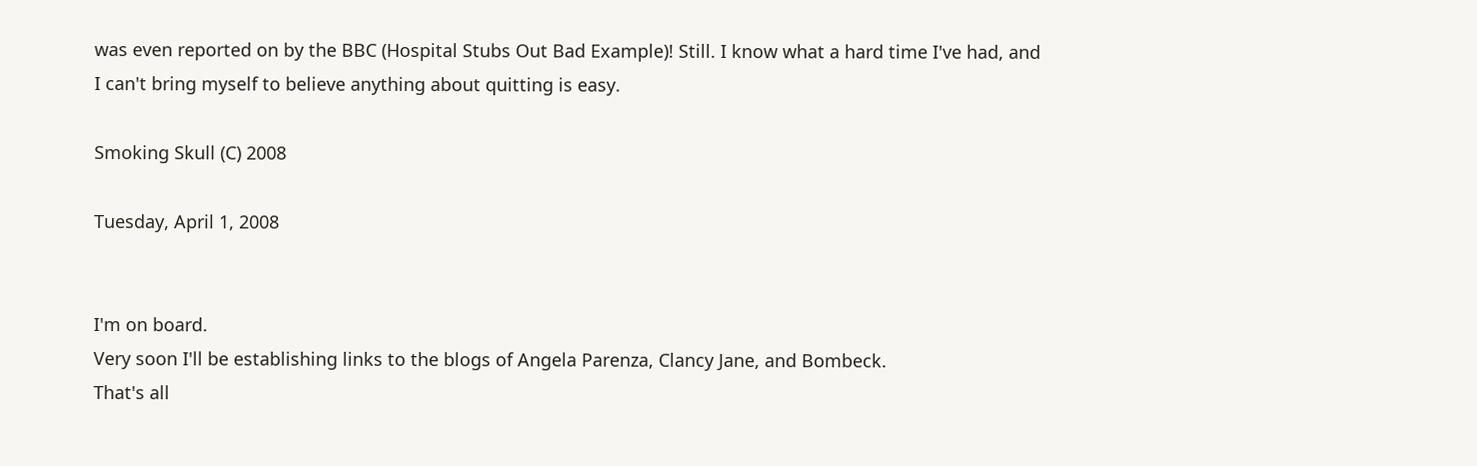was even reported on by the BBC (Hospital Stubs Out Bad Example)! Still. I know what a hard time I've had, and I can't bring myself to believe anything about quitting is easy.

Smoking Skull (C) 2008

Tuesday, April 1, 2008


I'm on board.
Very soon I'll be establishing links to the blogs of Angela Parenza, Clancy Jane, and Bombeck.
That's all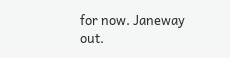for now. Janeway out.